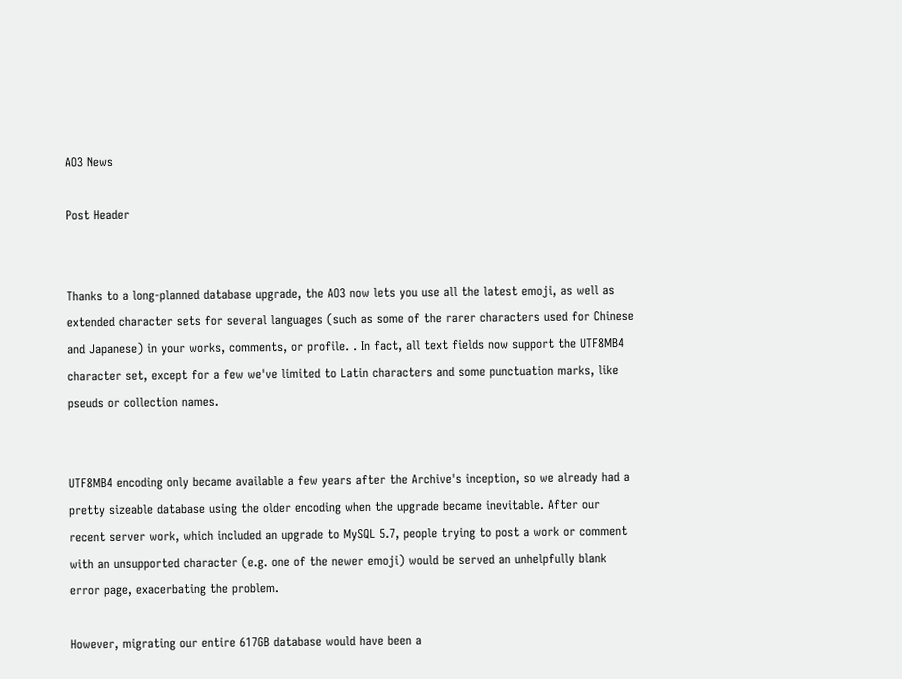AO3 News

Post Header


Thanks to a long-planned database upgrade, the AO3 now lets you use all the latest emoji, as well as extended character sets for several languages (such as some of the rarer characters used for Chinese and Japanese) in your works, comments, or profile. . In fact, all text fields now support the UTF8MB4 character set, except for a few we've limited to Latin characters and some punctuation marks, like pseuds or collection names.


UTF8MB4 encoding only became available a few years after the Archive's inception, so we already had a pretty sizeable database using the older encoding when the upgrade became inevitable. After our recent server work, which included an upgrade to MySQL 5.7, people trying to post a work or comment with an unsupported character (e.g. one of the newer emoji) would be served an unhelpfully blank error page, exacerbating the problem.

However, migrating our entire 617GB database would have been a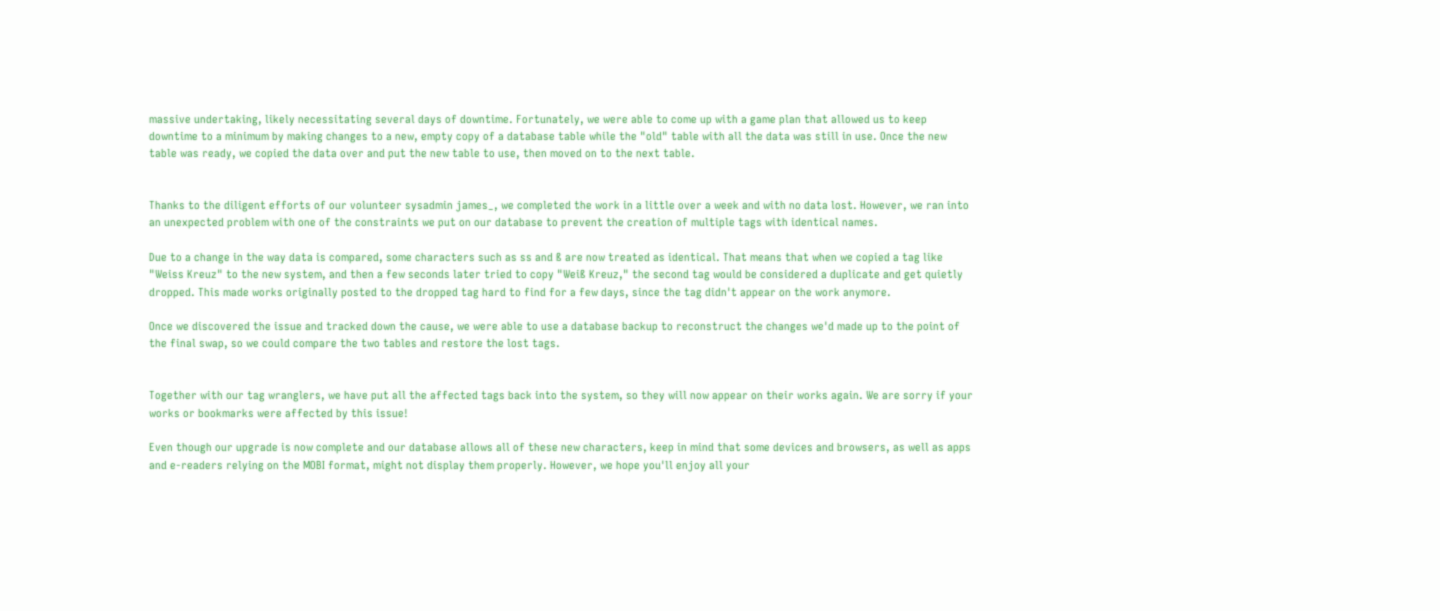massive undertaking, likely necessitating several days of downtime. Fortunately, we were able to come up with a game plan that allowed us to keep downtime to a minimum by making changes to a new, empty copy of a database table while the "old" table with all the data was still in use. Once the new table was ready, we copied the data over and put the new table to use, then moved on to the next table.


Thanks to the diligent efforts of our volunteer sysadmin james_, we completed the work in a little over a week and with no data lost. However, we ran into an unexpected problem with one of the constraints we put on our database to prevent the creation of multiple tags with identical names.

Due to a change in the way data is compared, some characters such as ss and ß are now treated as identical. That means that when we copied a tag like "Weiss Kreuz" to the new system, and then a few seconds later tried to copy "Weiß Kreuz," the second tag would be considered a duplicate and get quietly dropped. This made works originally posted to the dropped tag hard to find for a few days, since the tag didn't appear on the work anymore.

Once we discovered the issue and tracked down the cause, we were able to use a database backup to reconstruct the changes we'd made up to the point of the final swap, so we could compare the two tables and restore the lost tags.


Together with our tag wranglers, we have put all the affected tags back into the system, so they will now appear on their works again. We are sorry if your works or bookmarks were affected by this issue!

Even though our upgrade is now complete and our database allows all of these new characters, keep in mind that some devices and browsers, as well as apps and e-readers relying on the MOBI format, might not display them properly. However, we hope you'll enjoy all your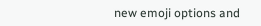new emoji options and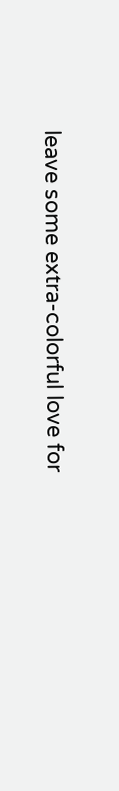leave some extra-colorful love for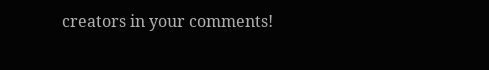creators in your comments!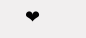❤